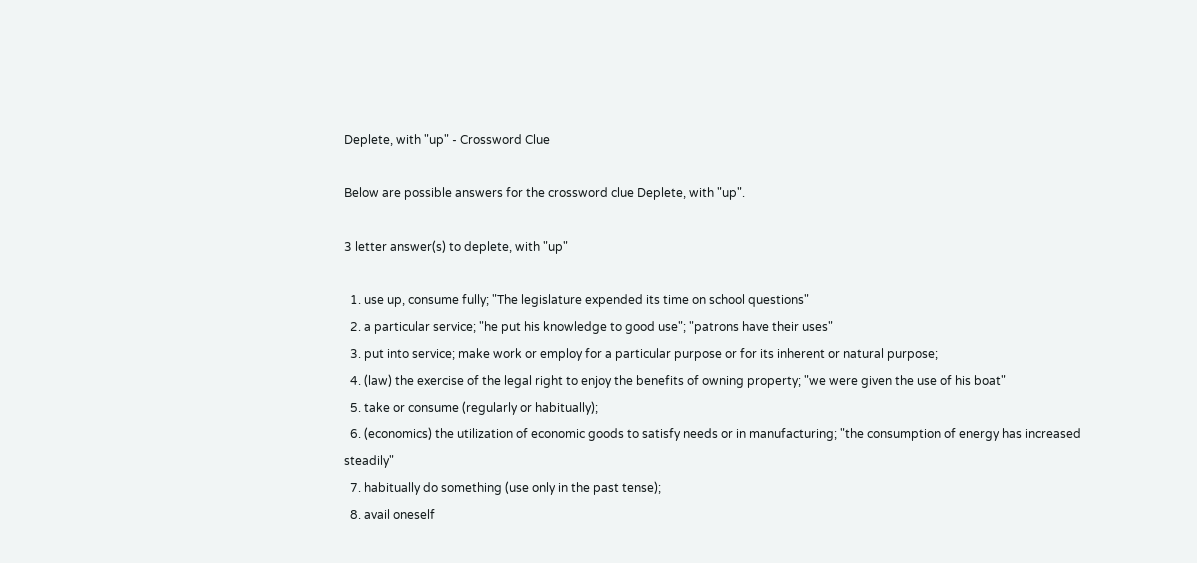Deplete, with "up" - Crossword Clue

Below are possible answers for the crossword clue Deplete, with "up".

3 letter answer(s) to deplete, with "up"

  1. use up, consume fully; "The legislature expended its time on school questions"
  2. a particular service; "he put his knowledge to good use"; "patrons have their uses"
  3. put into service; make work or employ for a particular purpose or for its inherent or natural purpose;
  4. (law) the exercise of the legal right to enjoy the benefits of owning property; "we were given the use of his boat"
  5. take or consume (regularly or habitually);
  6. (economics) the utilization of economic goods to satisfy needs or in manufacturing; "the consumption of energy has increased steadily"
  7. habitually do something (use only in the past tense);
  8. avail oneself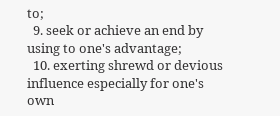to;
  9. seek or achieve an end by using to one's advantage;
  10. exerting shrewd or devious influence especially for one's own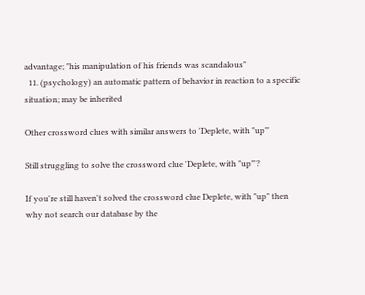advantage; "his manipulation of his friends was scandalous"
  11. (psychology) an automatic pattern of behavior in reaction to a specific situation; may be inherited

Other crossword clues with similar answers to 'Deplete, with "up"'

Still struggling to solve the crossword clue 'Deplete, with "up"'?

If you're still haven't solved the crossword clue Deplete, with "up" then why not search our database by the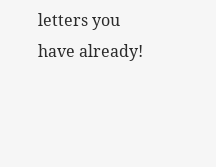letters you have already!